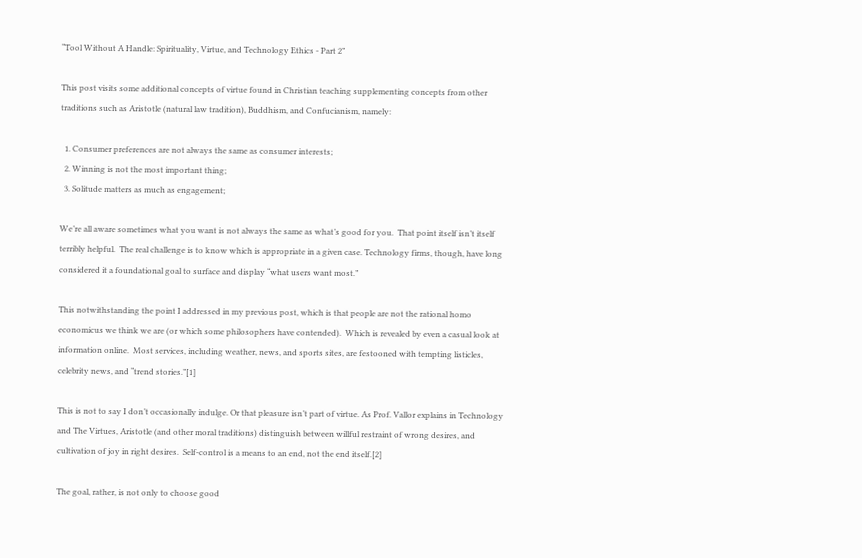“Tool Without A Handle: Spirituality, Virtue, and Technology Ethics - Part 2”

This post visits some additional concepts of virtue found in Christian teaching supplementing concepts from other traditions such as Aristotle (natural law tradition), Buddhism, and Confucianism, namely:

  1. Consumer preferences are not always the same as consumer interests;
  2. Winning is not the most important thing;
  3. Solitude matters as much as engagement;

We’re all aware sometimes what you want is not always the same as what’s good for you.  That point itself isn’t itself terribly helpful.  The real challenge is to know which is appropriate in a given case. Technology firms, though, have long considered it a foundational goal to surface and display “what users want most.”

This notwithstanding the point I addressed in my previous post, which is that people are not the rational homo economicus we think we are (or which some philosophers have contended).  Which is revealed by even a casual look at information online.  Most services, including weather, news, and sports sites, are festooned with tempting listicles, celebrity news, and “trend stories.”[1]

This is not to say I don’t occasionally indulge. Or that pleasure isn’t part of virtue. As Prof. Vallor explains in Technology and The Virtues, Aristotle (and other moral traditions) distinguish between willful restraint of wrong desires, and cultivation of joy in right desires.  Self-control is a means to an end, not the end itself.[2]

The goal, rather, is not only to choose good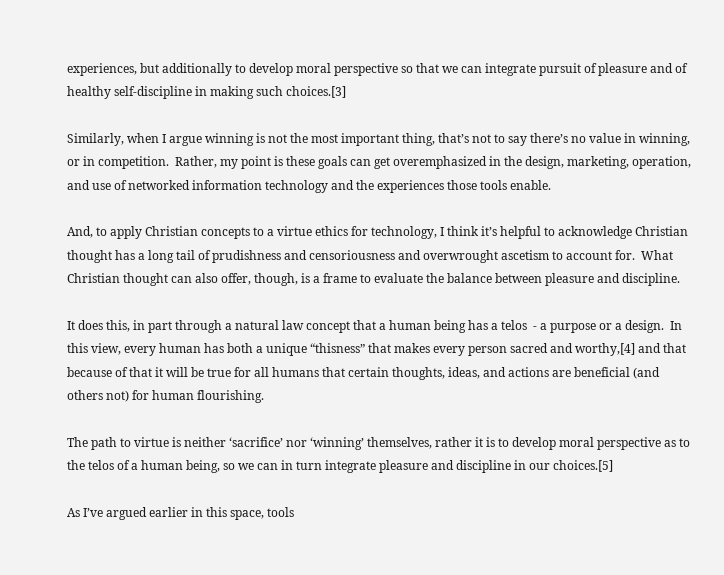experiences, but additionally to develop moral perspective so that we can integrate pursuit of pleasure and of healthy self-discipline in making such choices.[3]

Similarly, when I argue winning is not the most important thing, that’s not to say there’s no value in winning, or in competition.  Rather, my point is these goals can get overemphasized in the design, marketing, operation, and use of networked information technology and the experiences those tools enable.

And, to apply Christian concepts to a virtue ethics for technology, I think it’s helpful to acknowledge Christian thought has a long tail of prudishness and censoriousness and overwrought ascetism to account for.  What Christian thought can also offer, though, is a frame to evaluate the balance between pleasure and discipline.

It does this, in part through a natural law concept that a human being has a telos  - a purpose or a design.  In this view, every human has both a unique “thisness” that makes every person sacred and worthy,[4] and that because of that it will be true for all humans that certain thoughts, ideas, and actions are beneficial (and others not) for human flourishing.

The path to virtue is neither ‘sacrifice’ nor ‘winning’ themselves, rather it is to develop moral perspective as to the telos of a human being, so we can in turn integrate pleasure and discipline in our choices.[5]

As I’ve argued earlier in this space, tools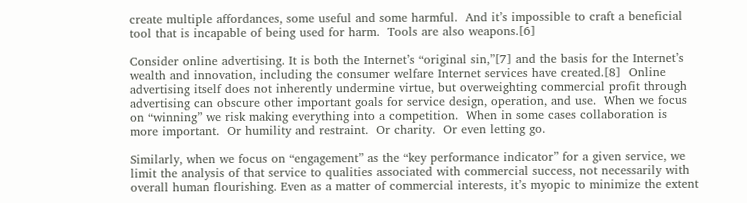create multiple affordances, some useful and some harmful.  And it’s impossible to craft a beneficial tool that is incapable of being used for harm.  Tools are also weapons.[6]

Consider online advertising. It is both the Internet’s “original sin,”[7] and the basis for the Internet’s wealth and innovation, including the consumer welfare Internet services have created.[8]  Online advertising itself does not inherently undermine virtue, but overweighting commercial profit through advertising can obscure other important goals for service design, operation, and use.  When we focus on “winning” we risk making everything into a competition.  When in some cases collaboration is more important.  Or humility and restraint.  Or charity.  Or even letting go.

Similarly, when we focus on “engagement” as the “key performance indicator” for a given service, we limit the analysis of that service to qualities associated with commercial success, not necessarily with overall human flourishing. Even as a matter of commercial interests, it’s myopic to minimize the extent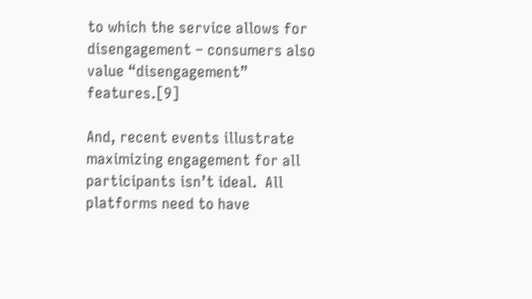to which the service allows for disengagement – consumers also value “disengagement” features.[9]

And, recent events illustrate maximizing engagement for all participants isn’t ideal.  All platforms need to have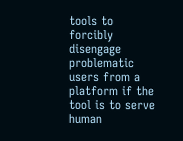tools to forcibly disengage problematic users from a platform if the tool is to serve human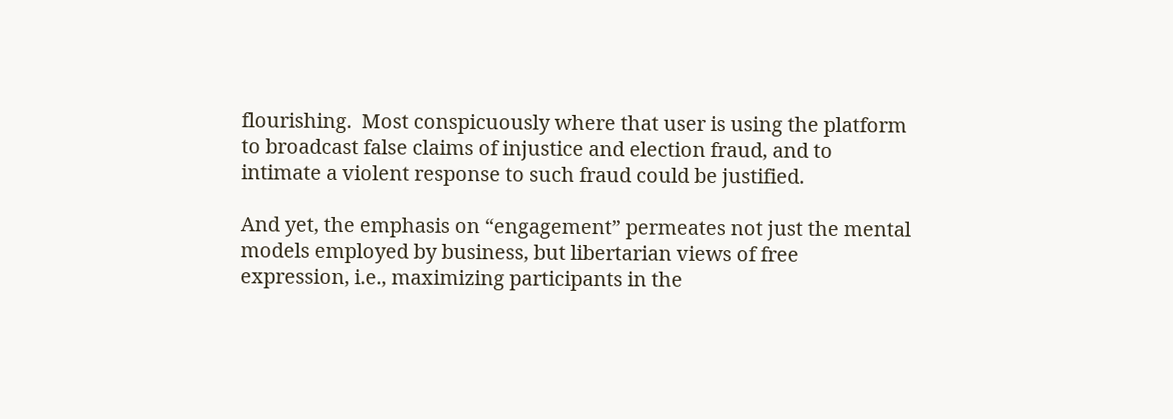flourishing.  Most conspicuously where that user is using the platform to broadcast false claims of injustice and election fraud, and to intimate a violent response to such fraud could be justified.

And yet, the emphasis on “engagement” permeates not just the mental models employed by business, but libertarian views of free expression, i.e., maximizing participants in the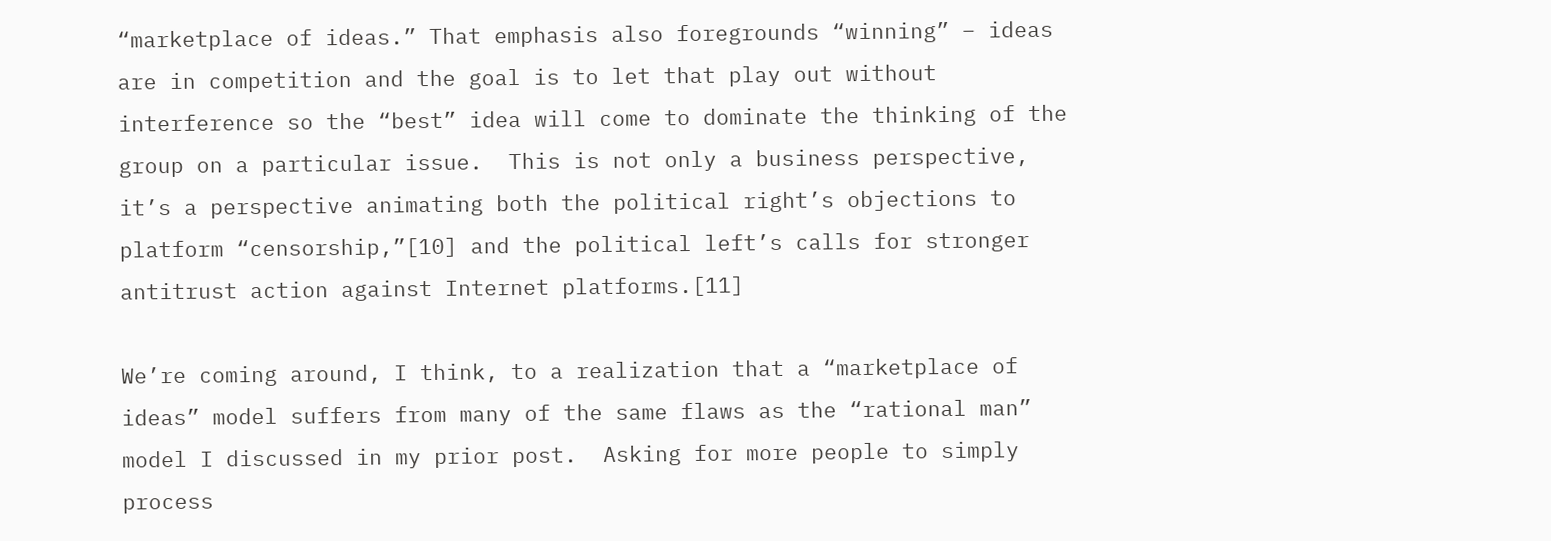“marketplace of ideas.” That emphasis also foregrounds “winning” – ideas are in competition and the goal is to let that play out without interference so the “best” idea will come to dominate the thinking of the group on a particular issue.  This is not only a business perspective, it’s a perspective animating both the political right’s objections to platform “censorship,”[10] and the political left’s calls for stronger antitrust action against Internet platforms.[11]

We’re coming around, I think, to a realization that a “marketplace of ideas” model suffers from many of the same flaws as the “rational man” model I discussed in my prior post.  Asking for more people to simply process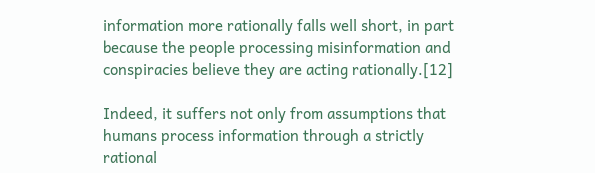information more rationally falls well short, in part because the people processing misinformation and conspiracies believe they are acting rationally.[12]

Indeed, it suffers not only from assumptions that humans process information through a strictly rational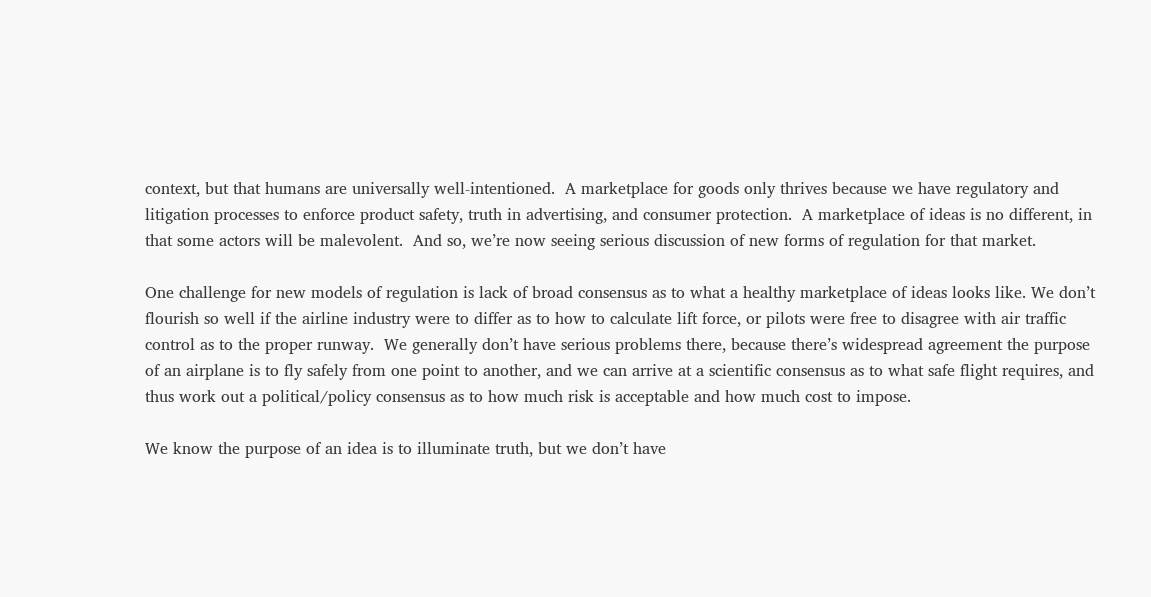context, but that humans are universally well-intentioned.  A marketplace for goods only thrives because we have regulatory and litigation processes to enforce product safety, truth in advertising, and consumer protection.  A marketplace of ideas is no different, in that some actors will be malevolent.  And so, we’re now seeing serious discussion of new forms of regulation for that market.

One challenge for new models of regulation is lack of broad consensus as to what a healthy marketplace of ideas looks like. We don’t flourish so well if the airline industry were to differ as to how to calculate lift force, or pilots were free to disagree with air traffic control as to the proper runway.  We generally don’t have serious problems there, because there’s widespread agreement the purpose of an airplane is to fly safely from one point to another, and we can arrive at a scientific consensus as to what safe flight requires, and thus work out a political/policy consensus as to how much risk is acceptable and how much cost to impose.

We know the purpose of an idea is to illuminate truth, but we don’t have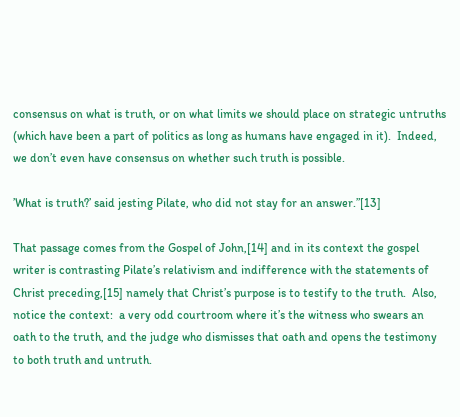consensus on what is truth, or on what limits we should place on strategic untruths (which have been a part of politics as long as humans have engaged in it).  Indeed, we don’t even have consensus on whether such truth is possible.

’What is truth?’ said jesting Pilate, who did not stay for an answer.”[13]

That passage comes from the Gospel of John,[14] and in its context the gospel writer is contrasting Pilate’s relativism and indifference with the statements of Christ preceding,[15] namely that Christ’s purpose is to testify to the truth.  Also, notice the context:  a very odd courtroom where it’s the witness who swears an oath to the truth, and the judge who dismisses that oath and opens the testimony to both truth and untruth.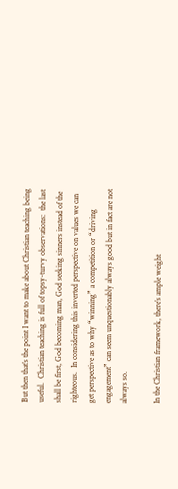But then that’s the point I want to make about Christian teaching being useful.  Christian teaching is full of topsy-turvy observations:  the last shall be first, God becoming man, God seeking sinners instead of the righteous.  In considering this inverted perspective on values we can get perspective as to why “winning” a competition or “driving engagement” can seem unquestionably always good but in fact are not always so.

In the Christian framework, there’s ample weight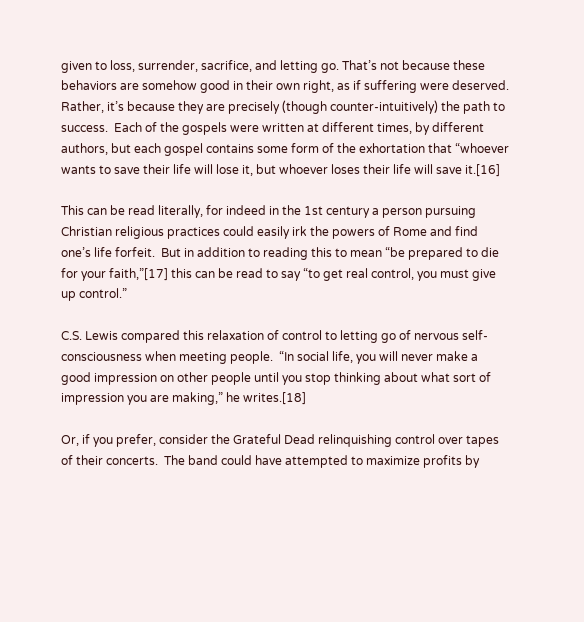given to loss, surrender, sacrifice, and letting go. That’s not because these behaviors are somehow good in their own right, as if suffering were deserved.  Rather, it’s because they are precisely (though counter-intuitively) the path to success.  Each of the gospels were written at different times, by different authors, but each gospel contains some form of the exhortation that “whoever wants to save their life will lose it, but whoever loses their life will save it.[16]

This can be read literally, for indeed in the 1st century a person pursuing Christian religious practices could easily irk the powers of Rome and find one’s life forfeit.  But in addition to reading this to mean “be prepared to die for your faith,”[17] this can be read to say “to get real control, you must give up control.”

C.S. Lewis compared this relaxation of control to letting go of nervous self-consciousness when meeting people.  “In social life, you will never make a good impression on other people until you stop thinking about what sort of impression you are making,” he writes.[18]

Or, if you prefer, consider the Grateful Dead relinquishing control over tapes of their concerts.  The band could have attempted to maximize profits by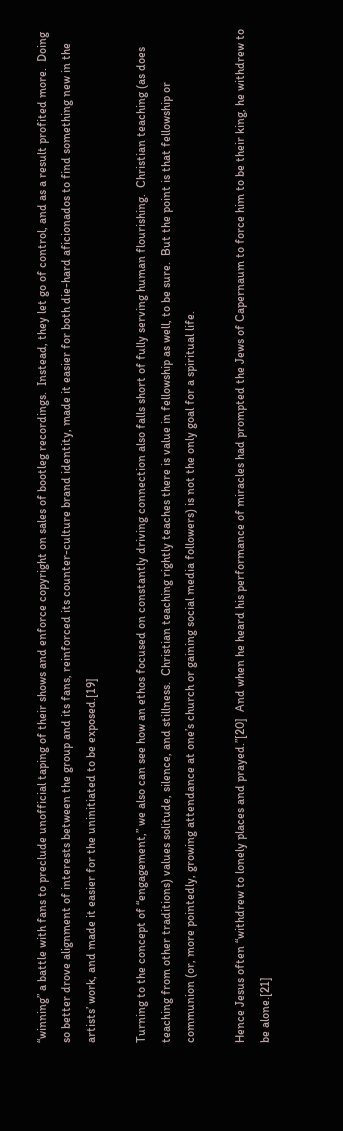“winning” a battle with fans to preclude unofficial taping of their shows and enforce copyright on sales of bootleg recordings.  Instead, they let go of control, and as a result profited more.  Doing so better drove alignment of interests between the group and its fans, reinforced its counter-culture brand identity, made it easier for both die-hard aficionados to find something new in the artists’ work, and made it easier for the uninitiated to be exposed.[19]

Turning to the concept of “engagement,” we also can see how an ethos focused on constantly driving connection also falls short of fully serving human flourishing.  Christian teaching (as does teaching from other traditions) values solitude, silence, and stillness.  Christian teaching rightly teaches there is value in fellowship as well, to be sure.  But the point is that fellowship or communion (or, more pointedly, growing attendance at one’s church or gaining social media followers) is not the only goal for a spiritual life.

Hence Jesus often “withdrew to lonely places and prayed.”[20]  And when he heard his performance of miracles had prompted the Jews of Capernaum to force him to be their king, he withdrew to be alone.[21]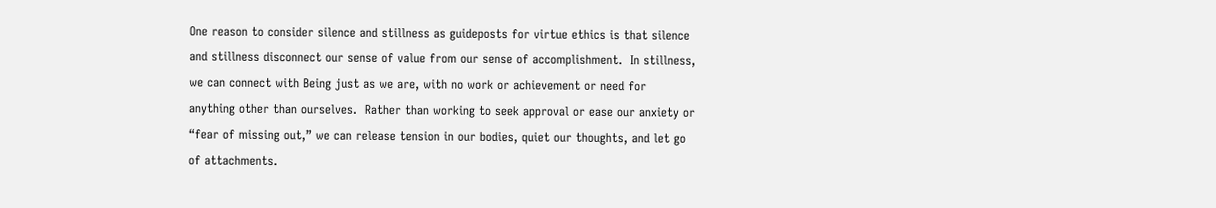One reason to consider silence and stillness as guideposts for virtue ethics is that silence and stillness disconnect our sense of value from our sense of accomplishment.  In stillness, we can connect with Being just as we are, with no work or achievement or need for anything other than ourselves.  Rather than working to seek approval or ease our anxiety or “fear of missing out,” we can release tension in our bodies, quiet our thoughts, and let go of attachments.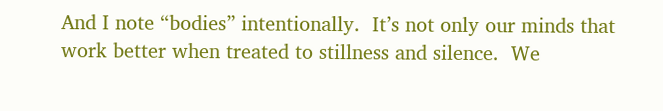And I note “bodies” intentionally.  It’s not only our minds that work better when treated to stillness and silence.  We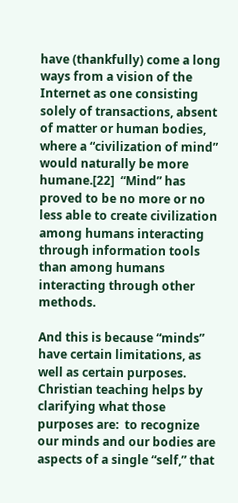have (thankfully) come a long ways from a vision of the Internet as one consisting solely of transactions, absent of matter or human bodies, where a “civilization of mind” would naturally be more humane.[22]  “Mind” has proved to be no more or no less able to create civilization among humans interacting through information tools than among humans interacting through other methods.

And this is because “minds” have certain limitations, as well as certain purposes.  Christian teaching helps by clarifying what those purposes are:  to recognize our minds and our bodies are aspects of a single “self,” that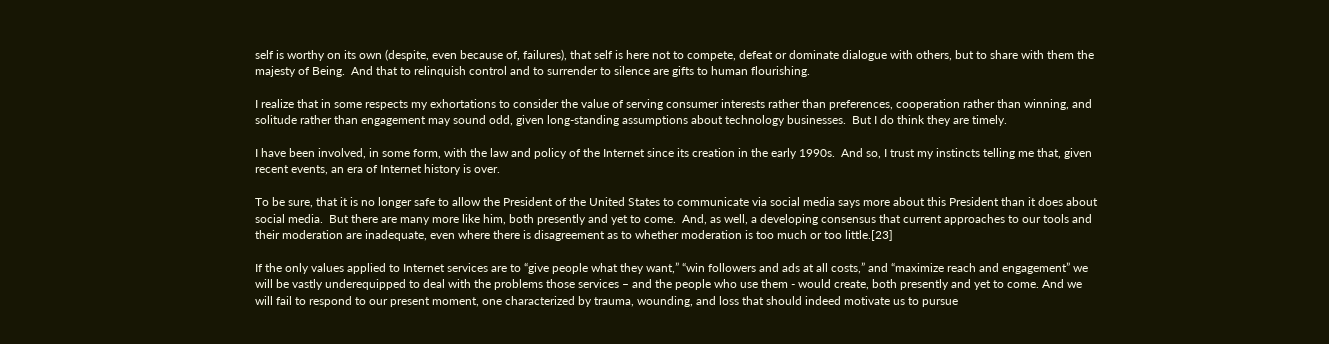self is worthy on its own (despite, even because of, failures), that self is here not to compete, defeat or dominate dialogue with others, but to share with them the majesty of Being.  And that to relinquish control and to surrender to silence are gifts to human flourishing.

I realize that in some respects my exhortations to consider the value of serving consumer interests rather than preferences, cooperation rather than winning, and solitude rather than engagement may sound odd, given long-standing assumptions about technology businesses.  But I do think they are timely.

I have been involved, in some form, with the law and policy of the Internet since its creation in the early 1990s.  And so, I trust my instincts telling me that, given recent events, an era of Internet history is over.

To be sure, that it is no longer safe to allow the President of the United States to communicate via social media says more about this President than it does about social media.  But there are many more like him, both presently and yet to come.  And, as well, a developing consensus that current approaches to our tools and their moderation are inadequate, even where there is disagreement as to whether moderation is too much or too little.[23]

If the only values applied to Internet services are to “give people what they want,” “win followers and ads at all costs,” and “maximize reach and engagement” we will be vastly underequipped to deal with the problems those services – and the people who use them - would create, both presently and yet to come. And we will fail to respond to our present moment, one characterized by trauma, wounding, and loss that should indeed motivate us to pursue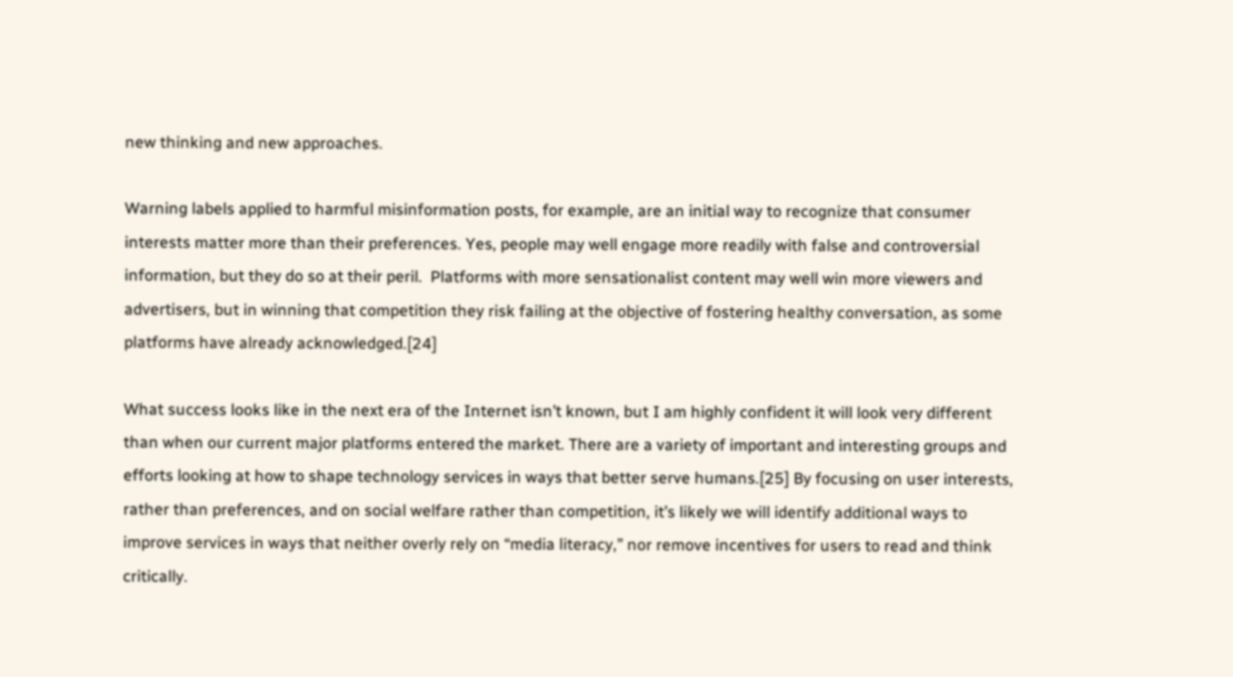new thinking and new approaches.

Warning labels applied to harmful misinformation posts, for example, are an initial way to recognize that consumer interests matter more than their preferences. Yes, people may well engage more readily with false and controversial information, but they do so at their peril.  Platforms with more sensationalist content may well win more viewers and advertisers, but in winning that competition they risk failing at the objective of fostering healthy conversation, as some platforms have already acknowledged.[24]

What success looks like in the next era of the Internet isn’t known, but I am highly confident it will look very different than when our current major platforms entered the market. There are a variety of important and interesting groups and efforts looking at how to shape technology services in ways that better serve humans.[25] By focusing on user interests, rather than preferences, and on social welfare rather than competition, it’s likely we will identify additional ways to improve services in ways that neither overly rely on “media literacy,” nor remove incentives for users to read and think critically.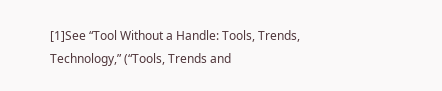[1]See “Tool Without a Handle: Tools, Trends, Technology,” (“Tools, Trends and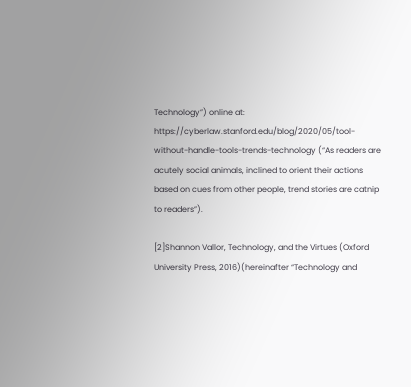Technology”) online at: https://cyberlaw.stanford.edu/blog/2020/05/tool-without-handle-tools-trends-technology (“As readers are acutely social animals, inclined to orient their actions based on cues from other people, trend stories are catnip to readers”).

[2]Shannon Vallor, Technology, and the Virtues (Oxford University Press, 2016)(hereinafter “Technology and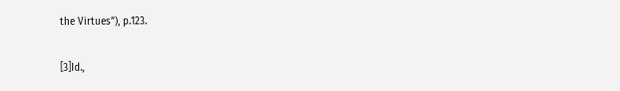the Virtues”), p.123.

[3]Id.,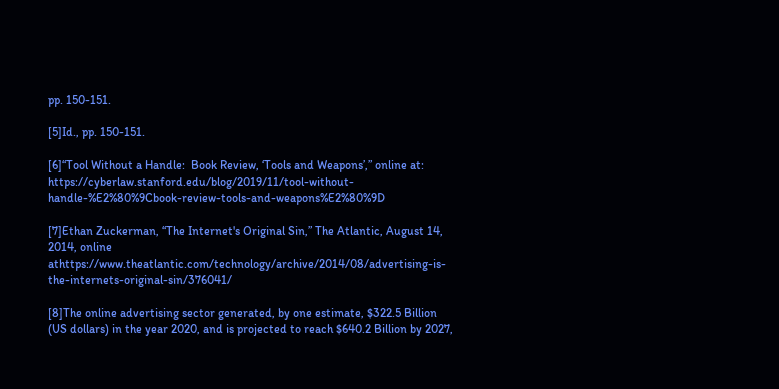pp. 150-151.

[5]Id., pp. 150-151.

[6]“Tool Without a Handle:  Book Review, ‘Tools and Weapons’,” online at: https://cyberlaw.stanford.edu/blog/2019/11/tool-without-handle-%E2%80%9Cbook-review-tools-and-weapons%E2%80%9D

[7]Ethan Zuckerman, “The Internet's Original Sin,” The Atlantic, August 14, 2014, online athttps://www.theatlantic.com/technology/archive/2014/08/advertising-is-the-internets-original-sin/376041/

[8]The online advertising sector generated, by one estimate, $322.5 Billion (US dollars) in the year 2020, and is projected to reach $640.2 Billion by 2027,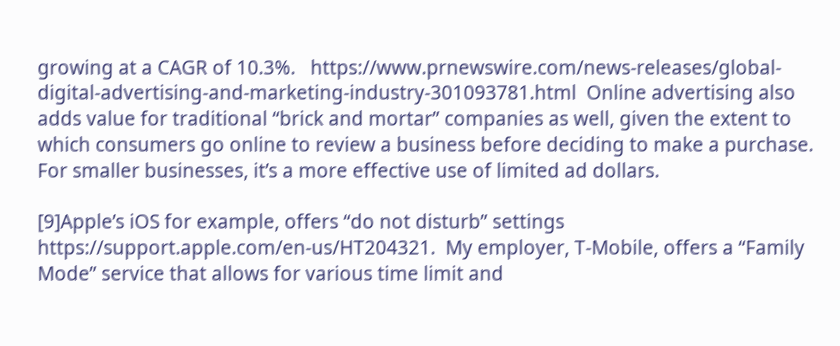growing at a CAGR of 10.3%.   https://www.prnewswire.com/news-releases/global-digital-advertising-and-marketing-industry-301093781.html  Online advertising also adds value for traditional “brick and mortar” companies as well, given the extent to which consumers go online to review a business before deciding to make a purchase.  For smaller businesses, it’s a more effective use of limited ad dollars.

[9]Apple’s iOS for example, offers “do not disturb” settings https://support.apple.com/en-us/HT204321.  My employer, T-Mobile, offers a “Family Mode” service that allows for various time limit and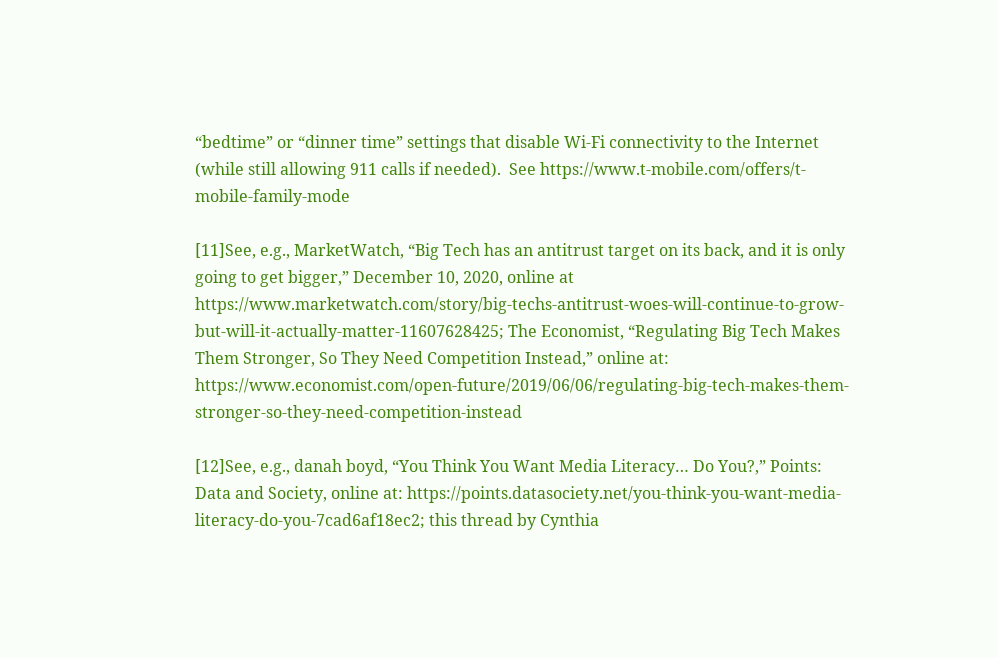“bedtime” or “dinner time” settings that disable Wi-Fi connectivity to the Internet (while still allowing 911 calls if needed).  See https://www.t-mobile.com/offers/t-mobile-family-mode

[11]See, e.g., MarketWatch, “Big Tech has an antitrust target on its back, and it is only going to get bigger,” December 10, 2020, online at https://www.marketwatch.com/story/big-techs-antitrust-woes-will-continue-to-grow-but-will-it-actually-matter-11607628425; The Economist, “Regulating Big Tech Makes Them Stronger, So They Need Competition Instead,” online at: https://www.economist.com/open-future/2019/06/06/regulating-big-tech-makes-them-stronger-so-they-need-competition-instead

[12]See, e.g., danah boyd, “You Think You Want Media Literacy… Do You?,” Points: Data and Society, online at: https://points.datasociety.net/you-think-you-want-media-literacy-do-you-7cad6af18ec2; this thread by Cynthia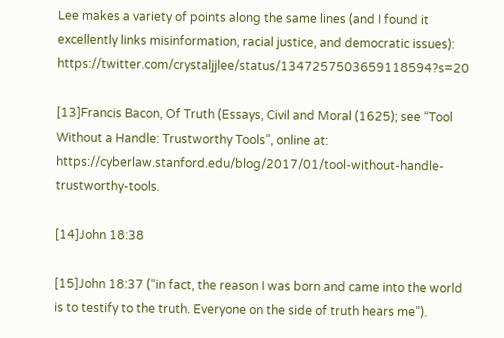Lee makes a variety of points along the same lines (and I found it excellently links misinformation, racial justice, and democratic issues): https://twitter.com/crystaljjlee/status/1347257503659118594?s=20

[13]Francis Bacon, Of Truth (Essays, Civil and Moral (1625); see “Tool Without a Handle: Trustworthy Tools”, online at: https://cyberlaw.stanford.edu/blog/2017/01/tool-without-handle-trustworthy-tools.

[14]John 18:38

[15]John 18:37 (“in fact, the reason I was born and came into the world is to testify to the truth. Everyone on the side of truth hears me”).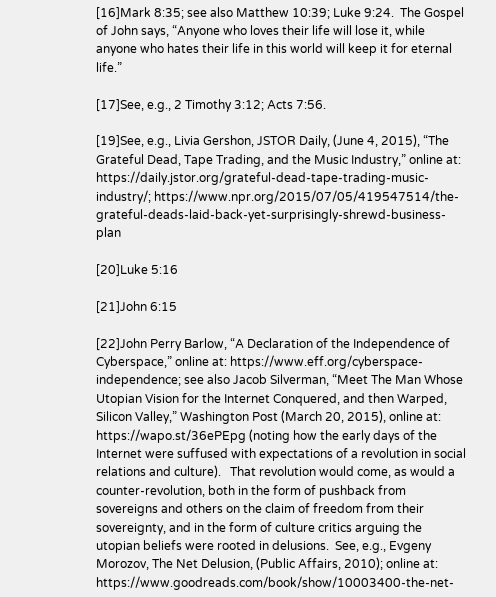[16]Mark 8:35; see also Matthew 10:39; Luke 9:24.  The Gospel of John says, “Anyone who loves their life will lose it, while anyone who hates their life in this world will keep it for eternal life.”

[17]See, e.g., 2 Timothy 3:12; Acts 7:56.

[19]See, e.g., Livia Gershon, JSTOR Daily, (June 4, 2015), “The Grateful Dead, Tape Trading, and the Music Industry,” online at:  https://daily.jstor.org/grateful-dead-tape-trading-music-industry/; https://www.npr.org/2015/07/05/419547514/the-grateful-deads-laid-back-yet-surprisingly-shrewd-business-plan

[20]Luke 5:16

[21]John 6:15

[22]John Perry Barlow, “A Declaration of the Independence of Cyberspace,” online at: https://www.eff.org/cyberspace-independence; see also Jacob Silverman, “Meet The Man Whose Utopian Vision for the Internet Conquered, and then Warped, Silicon Valley,” Washington Post (March 20, 2015), online at: https://wapo.st/36ePEpg (noting how the early days of the Internet were suffused with expectations of a revolution in social relations and culture).   That revolution would come, as would a counter-revolution, both in the form of pushback from sovereigns and others on the claim of freedom from their sovereignty, and in the form of culture critics arguing the utopian beliefs were rooted in delusions.  See, e.g., Evgeny Morozov, The Net Delusion, (Public Affairs, 2010); online at: https://www.goodreads.com/book/show/10003400-the-net-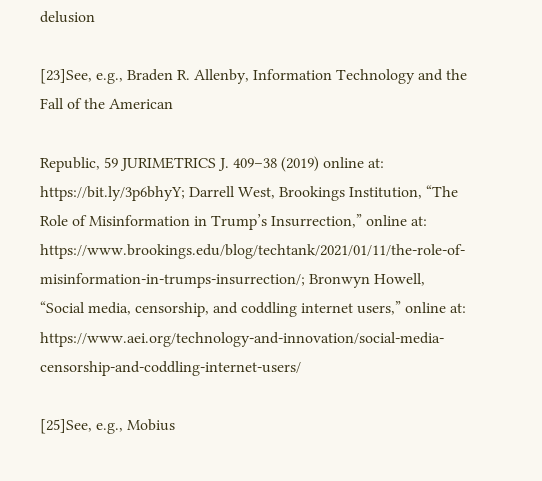delusion

[23]See, e.g., Braden R. Allenby, Information Technology and the Fall of the American

Republic, 59 JURIMETRICS J. 409–38 (2019) online at: https://bit.ly/3p6bhyY; Darrell West, Brookings Institution, “The Role of Misinformation in Trump’s Insurrection,” online at: https://www.brookings.edu/blog/techtank/2021/01/11/the-role-of-misinformation-in-trumps-insurrection/; Bronwyn Howell, “Social media, censorship, and coddling internet users,” online at: https://www.aei.org/technology-and-innovation/social-media-censorship-and-coddling-internet-users/

[25]See, e.g., Mobius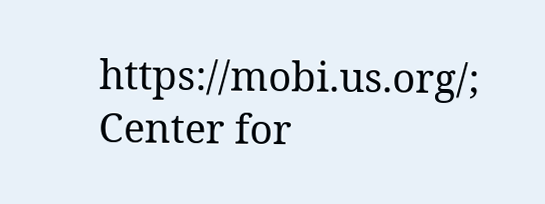https://mobi.us.org/; Center for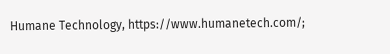Humane Technology, https://www.humanetech.com/;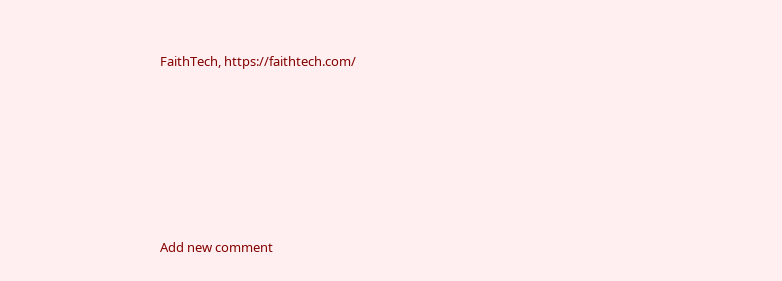FaithTech, https://faithtech.com/






Add new comment